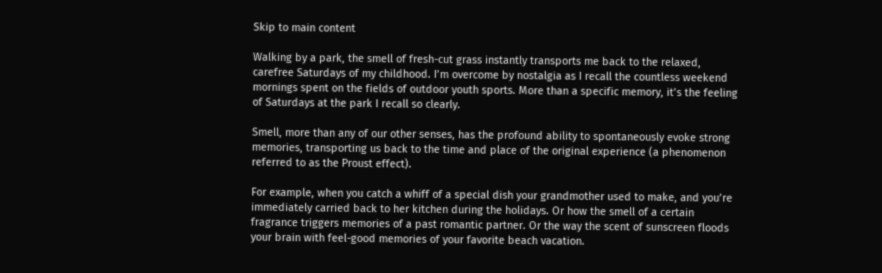Skip to main content

Walking by a park, the smell of fresh-cut grass instantly transports me back to the relaxed, carefree Saturdays of my childhood. I’m overcome by nostalgia as I recall the countless weekend mornings spent on the fields of outdoor youth sports. More than a specific memory, it’s the feeling of Saturdays at the park I recall so clearly.

Smell, more than any of our other senses, has the profound ability to spontaneously evoke strong memories, transporting us back to the time and place of the original experience (a phenomenon referred to as the Proust effect).

For example, when you catch a whiff of a special dish your grandmother used to make, and you’re immediately carried back to her kitchen during the holidays. Or how the smell of a certain fragrance triggers memories of a past romantic partner. Or the way the scent of sunscreen floods your brain with feel-good memories of your favorite beach vacation.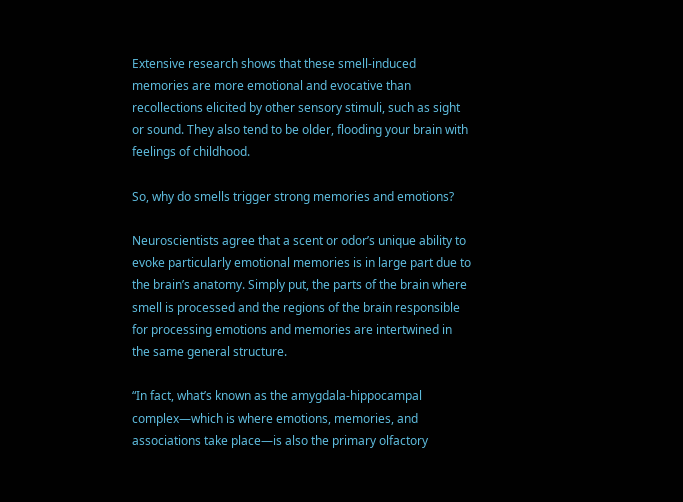Extensive research shows that these smell-induced memories are more emotional and evocative than recollections elicited by other sensory stimuli, such as sight or sound. They also tend to be older, flooding your brain with feelings of childhood.

So, why do smells trigger strong memories and emotions?

Neuroscientists agree that a scent or odor’s unique ability to evoke particularly emotional memories is in large part due to the brain’s anatomy. Simply put, the parts of the brain where smell is processed and the regions of the brain responsible for processing emotions and memories are intertwined in the same general structure.

“In fact, what’s known as the amygdala-hippocampal complex—which is where emotions, memories, and associations take place—is also the primary olfactory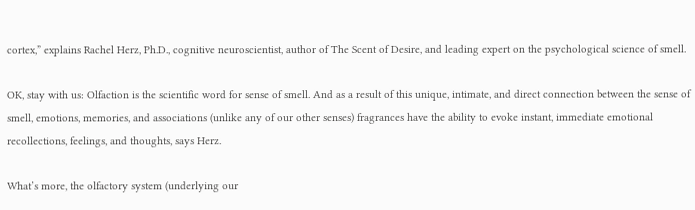cortex,” explains Rachel Herz, Ph.D., cognitive neuroscientist, author of The Scent of Desire, and leading expert on the psychological science of smell.

OK, stay with us: Olfaction is the scientific word for sense of smell. And as a result of this unique, intimate, and direct connection between the sense of smell, emotions, memories, and associations (unlike any of our other senses) fragrances have the ability to evoke instant, immediate emotional recollections, feelings, and thoughts, says Herz.

What’s more, the olfactory system (underlying our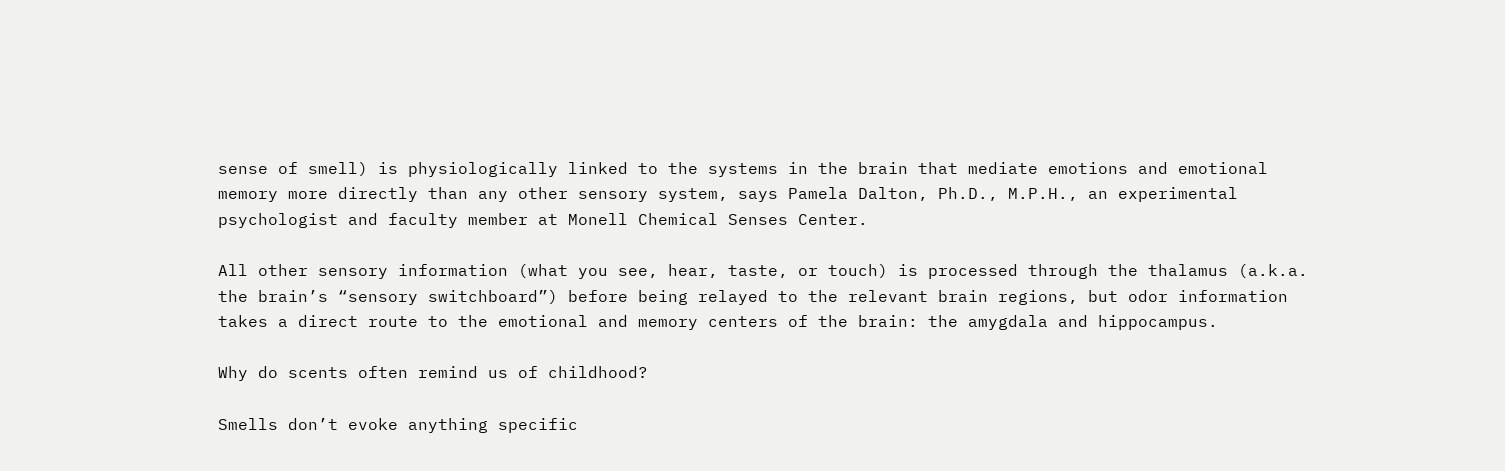sense of smell) is physiologically linked to the systems in the brain that mediate emotions and emotional memory more directly than any other sensory system, says Pamela Dalton, Ph.D., M.P.H., an experimental psychologist and faculty member at Monell Chemical Senses Center.

All other sensory information (what you see, hear, taste, or touch) is processed through the thalamus (a.k.a. the brain’s “sensory switchboard”) before being relayed to the relevant brain regions, but odor information takes a direct route to the emotional and memory centers of the brain: the amygdala and hippocampus.

Why do scents often remind us of childhood?

Smells don’t evoke anything specific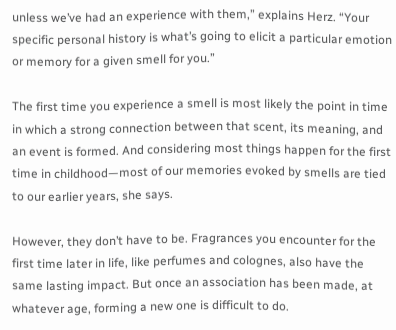unless we’ve had an experience with them,” explains Herz. “Your specific personal history is what’s going to elicit a particular emotion or memory for a given smell for you.”

The first time you experience a smell is most likely the point in time in which a strong connection between that scent, its meaning, and an event is formed. And considering most things happen for the first time in childhood—most of our memories evoked by smells are tied to our earlier years, she says.

However, they don’t have to be. Fragrances you encounter for the first time later in life, like perfumes and colognes, also have the same lasting impact. But once an association has been made, at whatever age, forming a new one is difficult to do.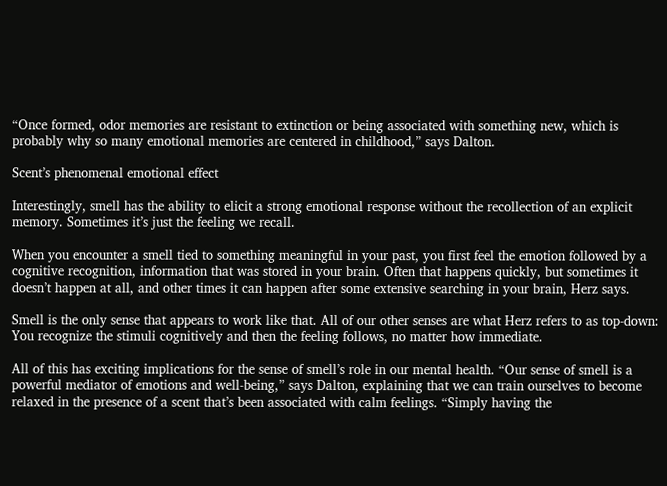“Once formed, odor memories are resistant to extinction or being associated with something new, which is probably why so many emotional memories are centered in childhood,” says Dalton.

Scent’s phenomenal emotional effect

Interestingly, smell has the ability to elicit a strong emotional response without the recollection of an explicit memory. Sometimes it’s just the feeling we recall.

When you encounter a smell tied to something meaningful in your past, you first feel the emotion followed by a cognitive recognition, information that was stored in your brain. Often that happens quickly, but sometimes it doesn’t happen at all, and other times it can happen after some extensive searching in your brain, Herz says.

Smell is the only sense that appears to work like that. All of our other senses are what Herz refers to as top-down: You recognize the stimuli cognitively and then the feeling follows, no matter how immediate.

All of this has exciting implications for the sense of smell’s role in our mental health. “Our sense of smell is a powerful mediator of emotions and well-being,” says Dalton, explaining that we can train ourselves to become relaxed in the presence of a scent that’s been associated with calm feelings. “Simply having the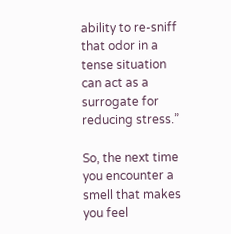ability to re-sniff that odor in a tense situation can act as a surrogate for reducing stress.”

So, the next time you encounter a smell that makes you feel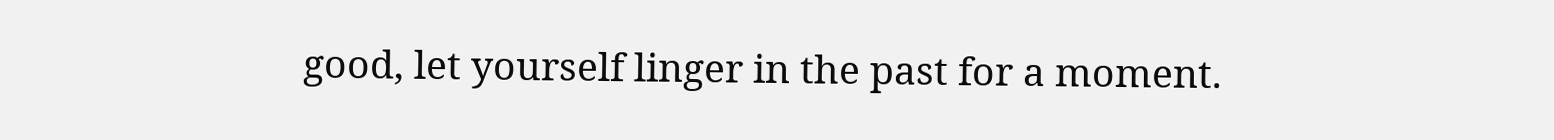good, let yourself linger in the past for a moment.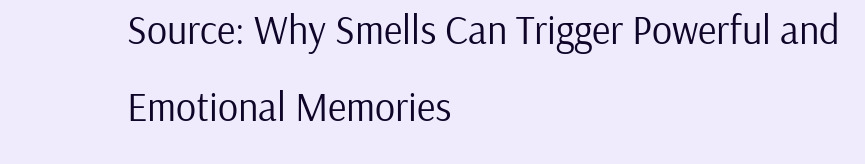Source: Why Smells Can Trigger Powerful and Emotional Memories